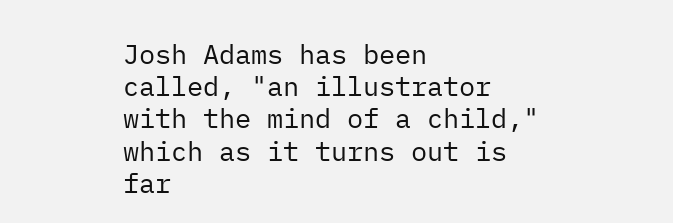Josh Adams has been called, "an illustrator with the mind of a child," which as it turns out is far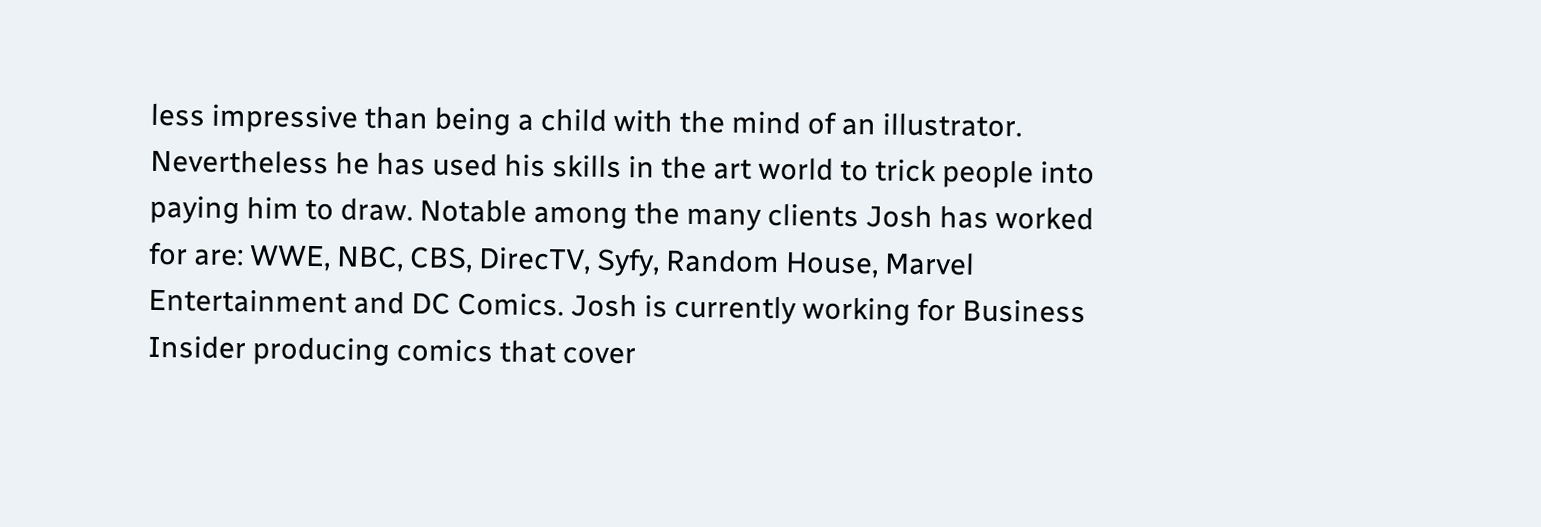less impressive than being a child with the mind of an illustrator. Nevertheless he has used his skills in the art world to trick people into paying him to draw. Notable among the many clients Josh has worked for are: WWE, NBC, CBS, DirecTV, Syfy, Random House, Marvel Entertainment and DC Comics. Josh is currently working for Business Insider producing comics that cover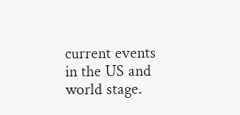current events in the US and world stage.